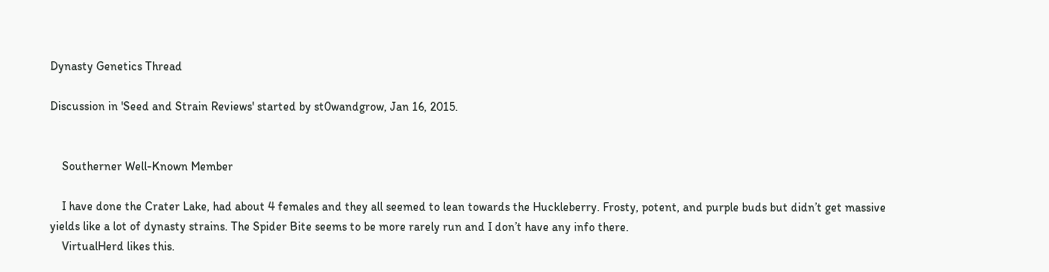Dynasty Genetics Thread

Discussion in 'Seed and Strain Reviews' started by st0wandgrow, Jan 16, 2015.


    Southerner Well-Known Member

    I have done the Crater Lake, had about 4 females and they all seemed to lean towards the Huckleberry. Frosty, potent, and purple buds but didn’t get massive yields like a lot of dynasty strains. The Spider Bite seems to be more rarely run and I don’t have any info there.
    VirtualHerd likes this.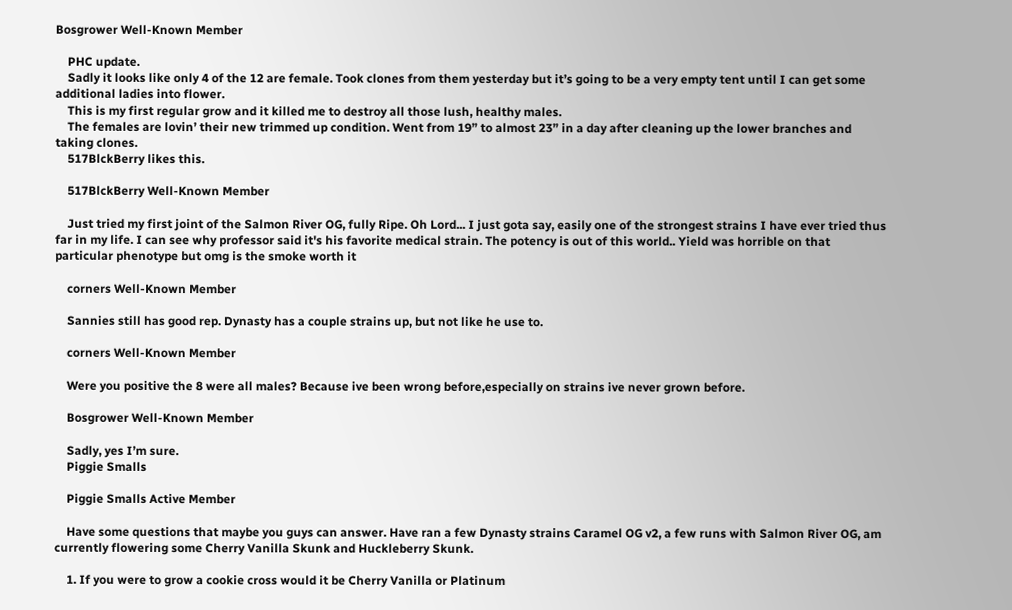Bosgrower Well-Known Member

    PHC update.
    Sadly it looks like only 4 of the 12 are female. Took clones from them yesterday but it’s going to be a very empty tent until I can get some additional ladies into flower.
    This is my first regular grow and it killed me to destroy all those lush, healthy males.
    The females are lovin’ their new trimmed up condition. Went from 19” to almost 23” in a day after cleaning up the lower branches and taking clones.
    517BlckBerry likes this.

    517BlckBerry Well-Known Member

    Just tried my first joint of the Salmon River OG, fully Ripe. Oh Lord... I just gota say, easily one of the strongest strains I have ever tried thus far in my life. I can see why professor said it's his favorite medical strain. The potency is out of this world.. Yield was horrible on that particular phenotype but omg is the smoke worth it

    corners Well-Known Member

    Sannies still has good rep. Dynasty has a couple strains up, but not like he use to.

    corners Well-Known Member

    Were you positive the 8 were all males? Because ive been wrong before,especially on strains ive never grown before.

    Bosgrower Well-Known Member

    Sadly, yes I’m sure.
    Piggie Smalls

    Piggie Smalls Active Member

    Have some questions that maybe you guys can answer. Have ran a few Dynasty strains Caramel OG v2, a few runs with Salmon River OG, am currently flowering some Cherry Vanilla Skunk and Huckleberry Skunk.

    1. If you were to grow a cookie cross would it be Cherry Vanilla or Platinum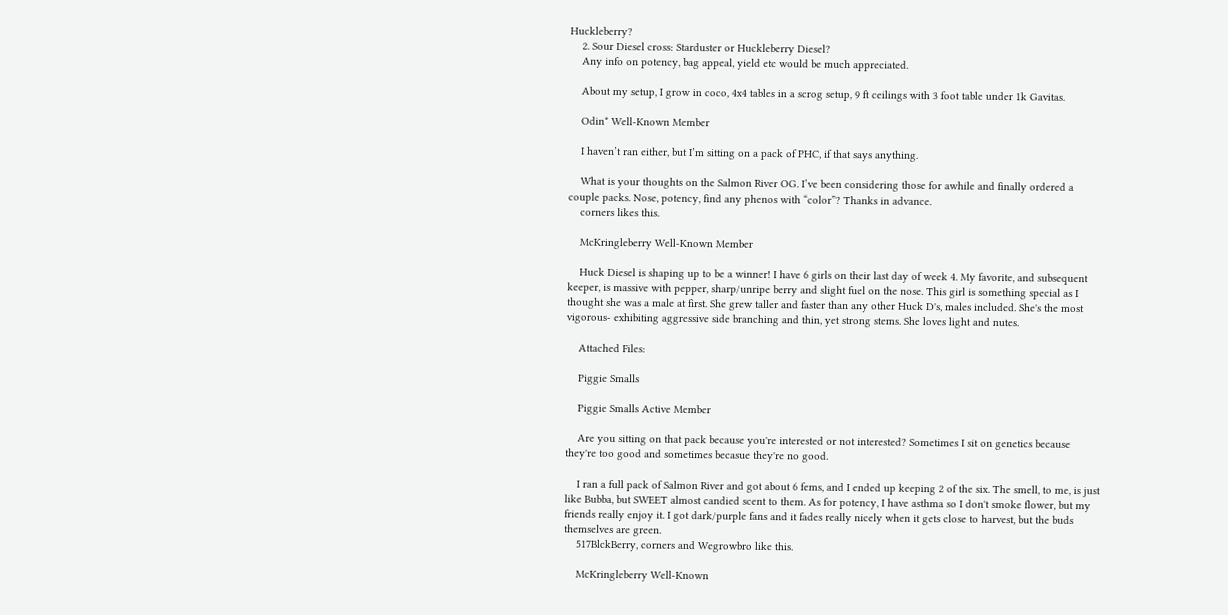Huckleberry?
    2. Sour Diesel cross: Starduster or Huckleberry Diesel?
    Any info on potency, bag appeal, yield etc would be much appreciated.

    About my setup, I grow in coco, 4x4 tables in a scrog setup, 9 ft ceilings with 3 foot table under 1k Gavitas.

    Odin* Well-Known Member

    I haven’t ran either, but I’m sitting on a pack of PHC, if that says anything.

    What is your thoughts on the Salmon River OG. I’ve been considering those for awhile and finally ordered a couple packs. Nose, potency, find any phenos with “color”? Thanks in advance.
    corners likes this.

    McKringleberry Well-Known Member

    Huck Diesel is shaping up to be a winner! I have 6 girls on their last day of week 4. My favorite, and subsequent keeper, is massive with pepper, sharp/unripe berry and slight fuel on the nose. This girl is something special as I thought she was a male at first. She grew taller and faster than any other Huck D's, males included. She's the most vigorous- exhibiting aggressive side branching and thin, yet strong stems. She loves light and nutes.

    Attached Files:

    Piggie Smalls

    Piggie Smalls Active Member

    Are you sitting on that pack because you're interested or not interested? Sometimes I sit on genetics because they're too good and sometimes becasue they're no good.

    I ran a full pack of Salmon River and got about 6 fems, and I ended up keeping 2 of the six. The smell, to me, is just like Bubba, but SWEET almost candied scent to them. As for potency, I have asthma so I don't smoke flower, but my friends really enjoy it. I got dark/purple fans and it fades really nicely when it gets close to harvest, but the buds themselves are green.
    517BlckBerry, corners and Wegrowbro like this.

    McKringleberry Well-Known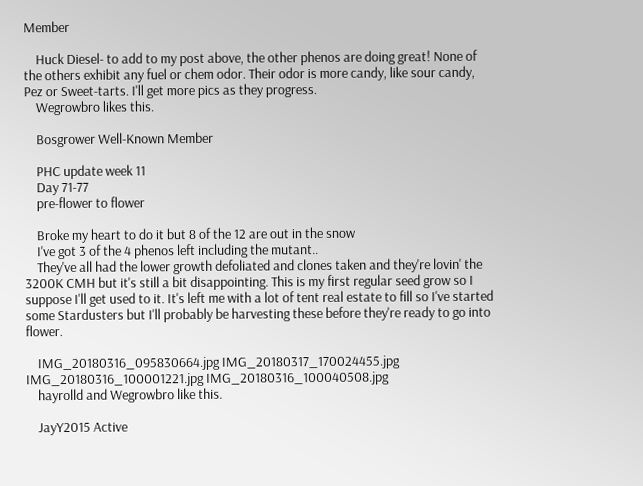Member

    Huck Diesel- to add to my post above, the other phenos are doing great! None of the others exhibit any fuel or chem odor. Their odor is more candy, like sour candy, Pez or Sweet-tarts. I'll get more pics as they progress.
    Wegrowbro likes this.

    Bosgrower Well-Known Member

    PHC update week 11
    Day 71-77
    pre-flower to flower

    Broke my heart to do it but 8 of the 12 are out in the snow
    I've got 3 of the 4 phenos left including the mutant..
    They've all had the lower growth defoliated and clones taken and they're lovin' the 3200K CMH but it's still a bit disappointing. This is my first regular seed grow so I suppose I'll get used to it. It's left me with a lot of tent real estate to fill so I've started some Stardusters but I'll probably be harvesting these before they're ready to go into flower.

    IMG_20180316_095830664.jpg IMG_20180317_170024455.jpg IMG_20180316_100001221.jpg IMG_20180316_100040508.jpg
    hayrolld and Wegrowbro like this.

    JayY2015 Active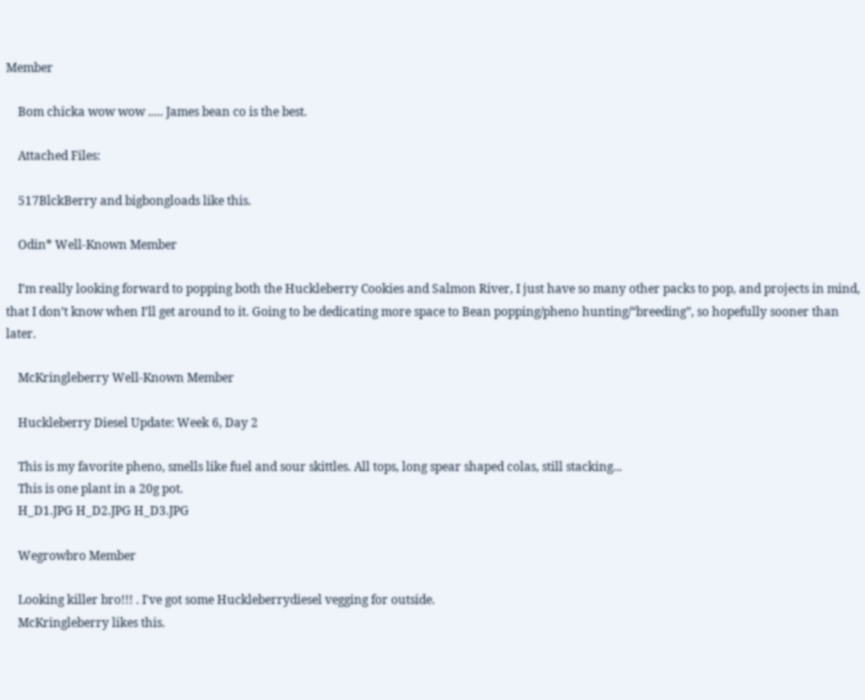Member

    Bom chicka wow wow ..... James bean co is the best.

    Attached Files:

    517BlckBerry and bigbongloads like this.

    Odin* Well-Known Member

    I’m really looking forward to popping both the Huckleberry Cookies and Salmon River, I just have so many other packs to pop, and projects in mind, that I don’t know when I’ll get around to it. Going to be dedicating more space to Bean popping/pheno hunting/“breeding”, so hopefully sooner than later.

    McKringleberry Well-Known Member

    Huckleberry Diesel Update: Week 6, Day 2

    This is my favorite pheno, smells like fuel and sour skittles. All tops, long spear shaped colas, still stacking...
    This is one plant in a 20g pot.
    H_D1.JPG H_D2.JPG H_D3.JPG

    Wegrowbro Member

    Looking killer bro!!! . I've got some Huckleberrydiesel vegging for outside.
    McKringleberry likes this.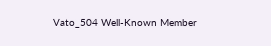Vato_504 Well-Known Member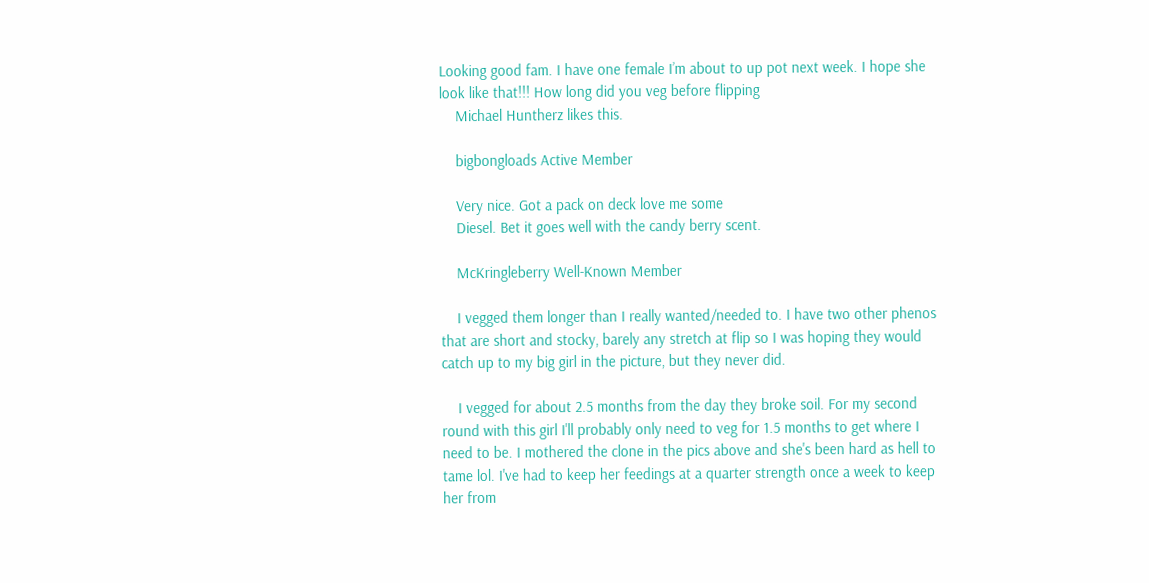Looking good fam. I have one female I’m about to up pot next week. I hope she look like that!!! How long did you veg before flipping
    Michael Huntherz likes this.

    bigbongloads Active Member

    Very nice. Got a pack on deck love me some
    Diesel. Bet it goes well with the candy berry scent.

    McKringleberry Well-Known Member

    I vegged them longer than I really wanted/needed to. I have two other phenos that are short and stocky, barely any stretch at flip so I was hoping they would catch up to my big girl in the picture, but they never did.

    I vegged for about 2.5 months from the day they broke soil. For my second round with this girl I'll probably only need to veg for 1.5 months to get where I need to be. I mothered the clone in the pics above and she's been hard as hell to tame lol. I've had to keep her feedings at a quarter strength once a week to keep her from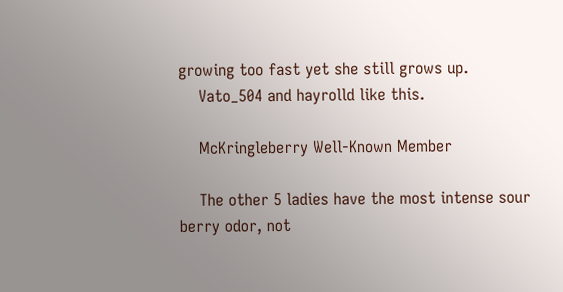growing too fast yet she still grows up.
    Vato_504 and hayrolld like this.

    McKringleberry Well-Known Member

    The other 5 ladies have the most intense sour berry odor, not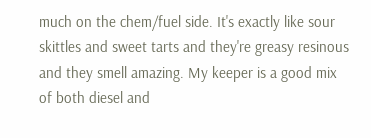much on the chem/fuel side. It's exactly like sour skittles and sweet tarts and they're greasy resinous and they smell amazing. My keeper is a good mix of both diesel and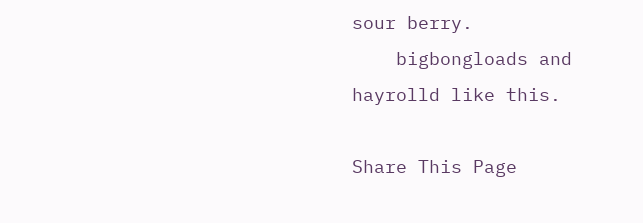sour berry.
    bigbongloads and hayrolld like this.

Share This Page